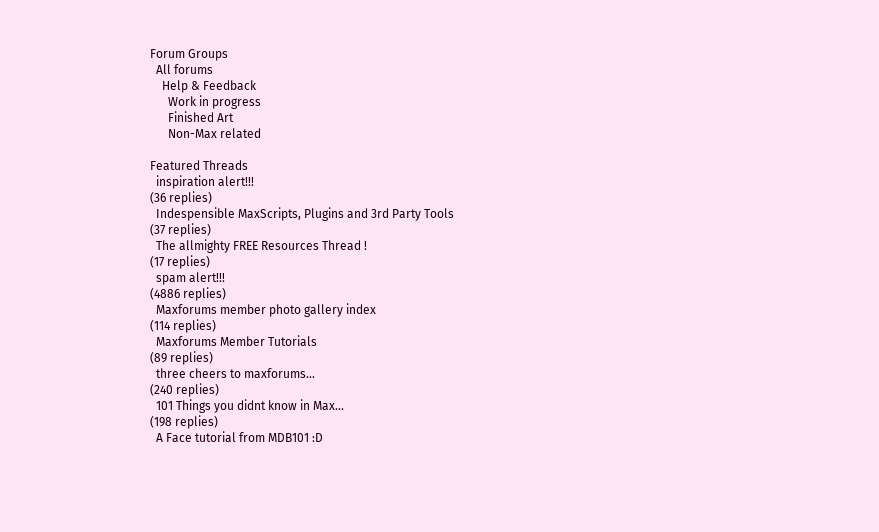Forum Groups
  All forums
    Help & Feedback
      Work in progress
      Finished Art
      Non-Max related

Featured Threads
  inspiration alert!!!
(36 replies)
  Indespensible MaxScripts, Plugins and 3rd Party Tools
(37 replies)
  The allmighty FREE Resources Thread !
(17 replies)
  spam alert!!!
(4886 replies)
  Maxforums member photo gallery index
(114 replies)
  Maxforums Member Tutorials
(89 replies)
  three cheers to maxforums...
(240 replies)
  101 Things you didnt know in Max...
(198 replies)
  A Face tutorial from MDB101 :D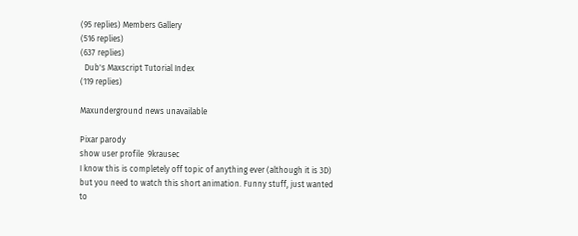(95 replies) Members Gallery
(516 replies)
(637 replies)
  Dub's Maxscript Tutorial Index
(119 replies)

Maxunderground news unavailable

Pixar parody
show user profile  9krausec
I know this is completely off topic of anything ever (although it is 3D) but you need to watch this short animation. Funny stuff, just wanted to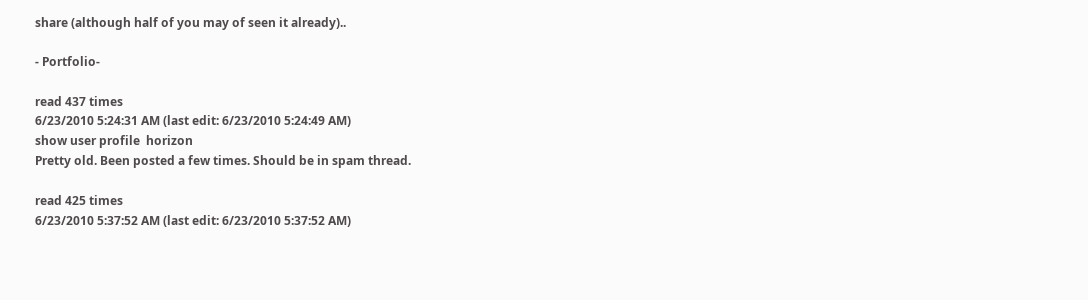share (although half of you may of seen it already)..

- Portfolio-

read 437 times
6/23/2010 5:24:31 AM (last edit: 6/23/2010 5:24:49 AM)
show user profile  horizon
Pretty old. Been posted a few times. Should be in spam thread.

read 425 times
6/23/2010 5:37:52 AM (last edit: 6/23/2010 5:37:52 AM)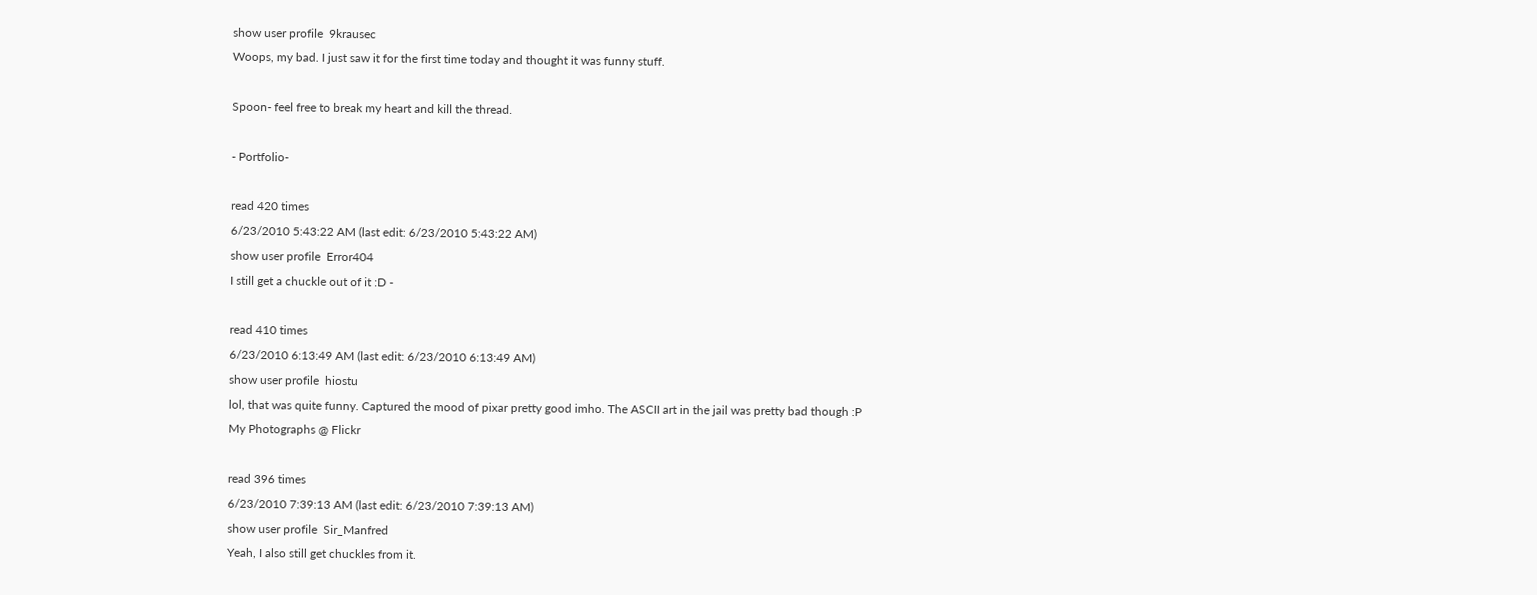show user profile  9krausec
Woops, my bad. I just saw it for the first time today and thought it was funny stuff.

Spoon- feel free to break my heart and kill the thread.

- Portfolio-

read 420 times
6/23/2010 5:43:22 AM (last edit: 6/23/2010 5:43:22 AM)
show user profile  Error404
I still get a chuckle out of it :D -

read 410 times
6/23/2010 6:13:49 AM (last edit: 6/23/2010 6:13:49 AM)
show user profile  hiostu
lol, that was quite funny. Captured the mood of pixar pretty good imho. The ASCII art in the jail was pretty bad though :P
My Photographs @ Flickr

read 396 times
6/23/2010 7:39:13 AM (last edit: 6/23/2010 7:39:13 AM)
show user profile  Sir_Manfred
Yeah, I also still get chuckles from it.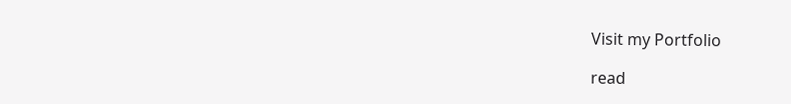Visit my Portfolio

read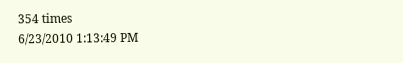354 times
6/23/2010 1:13:49 PM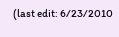(last edit: 6/23/2010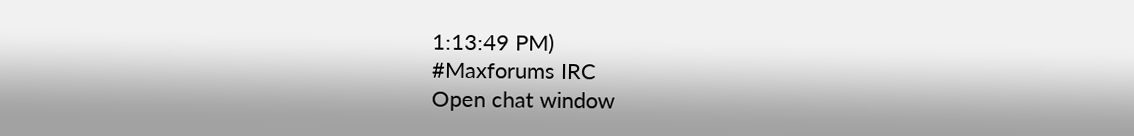1:13:49 PM)
#Maxforums IRC
Open chat window